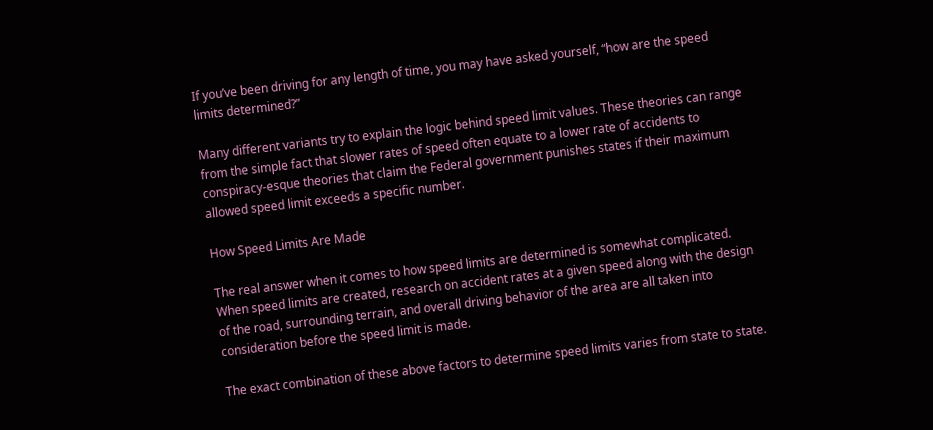If you’ve been driving for any length of time, you may have asked yourself, “how are the speed limits determined?”

Many different variants try to explain the logic behind speed limit values. These theories can range from the simple fact that slower rates of speed often equate to a lower rate of accidents to conspiracy-esque theories that claim the Federal government punishes states if their maximum allowed speed limit exceeds a specific number.

How Speed Limits Are Made

The real answer when it comes to how speed limits are determined is somewhat complicated. When speed limits are created, research on accident rates at a given speed along with the design of the road, surrounding terrain, and overall driving behavior of the area are all taken into consideration before the speed limit is made.

The exact combination of these above factors to determine speed limits varies from state to state.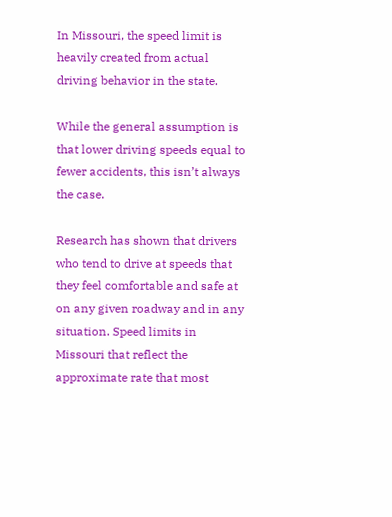In Missouri, the speed limit is heavily created from actual driving behavior in the state.

While the general assumption is that lower driving speeds equal to fewer accidents, this isn’t always the case.

Research has shown that drivers who tend to drive at speeds that they feel comfortable and safe at on any given roadway and in any situation. Speed limits in Missouri that reflect the approximate rate that most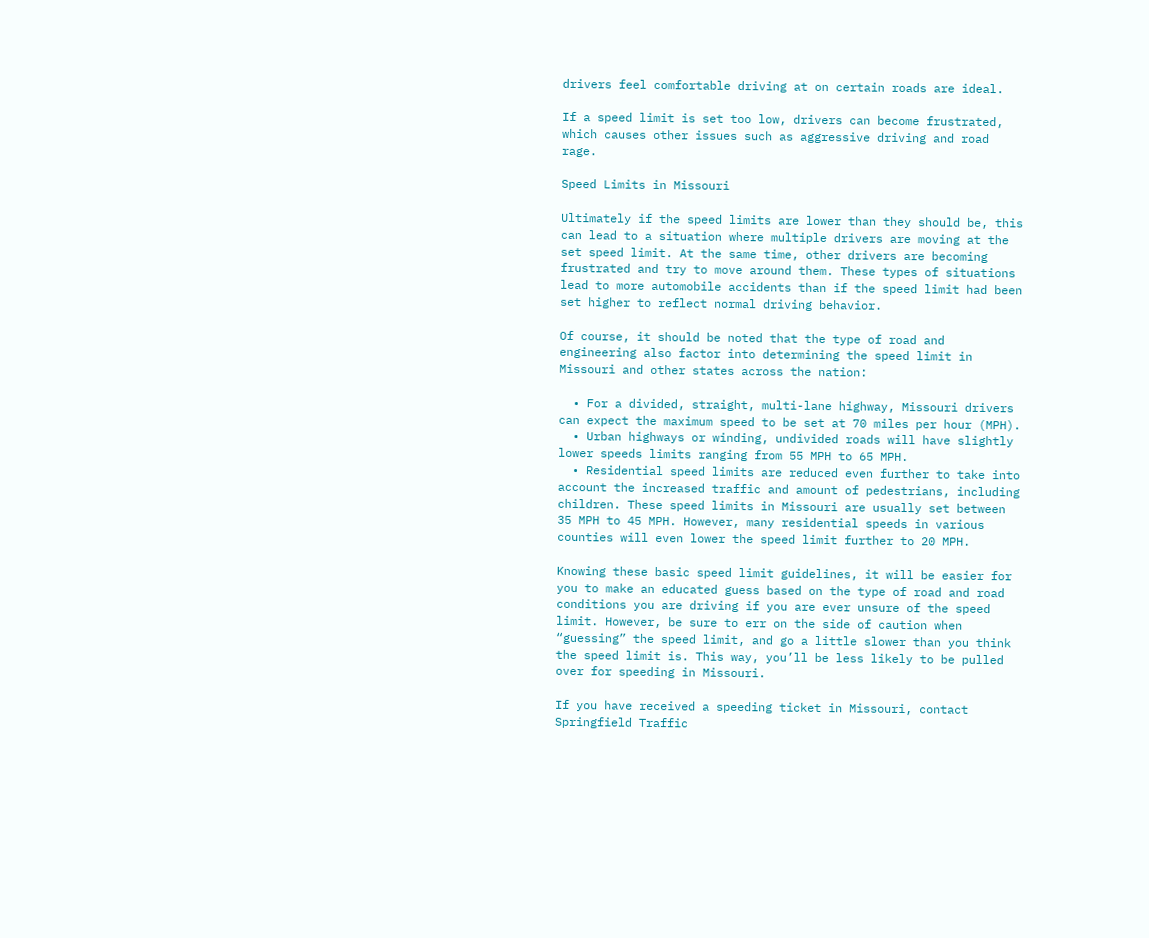drivers feel comfortable driving at on certain roads are ideal.

If a speed limit is set too low, drivers can become frustrated, which causes other issues such as aggressive driving and road rage.

Speed Limits in Missouri

Ultimately if the speed limits are lower than they should be, this can lead to a situation where multiple drivers are moving at the set speed limit. At the same time, other drivers are becoming frustrated and try to move around them. These types of situations lead to more automobile accidents than if the speed limit had been set higher to reflect normal driving behavior.

Of course, it should be noted that the type of road and engineering also factor into determining the speed limit in Missouri and other states across the nation:

  • For a divided, straight, multi-lane highway, Missouri drivers can expect the maximum speed to be set at 70 miles per hour (MPH).
  • Urban highways or winding, undivided roads will have slightly lower speeds limits ranging from 55 MPH to 65 MPH.
  • Residential speed limits are reduced even further to take into account the increased traffic and amount of pedestrians, including children. These speed limits in Missouri are usually set between 35 MPH to 45 MPH. However, many residential speeds in various counties will even lower the speed limit further to 20 MPH.

Knowing these basic speed limit guidelines, it will be easier for you to make an educated guess based on the type of road and road conditions you are driving if you are ever unsure of the speed limit. However, be sure to err on the side of caution when “guessing” the speed limit, and go a little slower than you think the speed limit is. This way, you’ll be less likely to be pulled over for speeding in Missouri.

If you have received a speeding ticket in Missouri, contact Springfield Traffic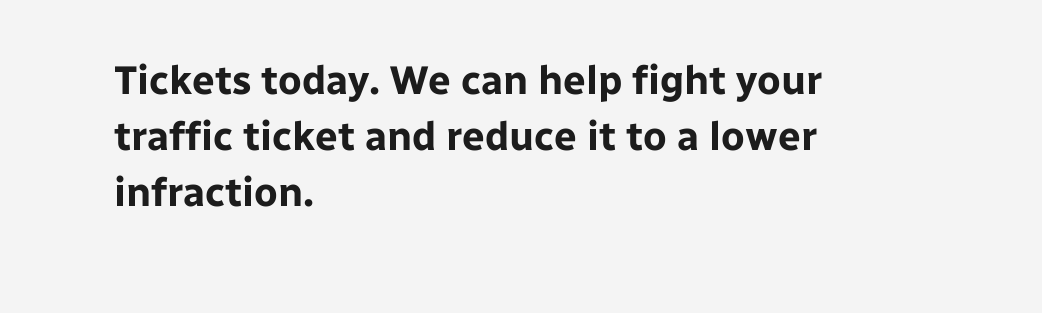Tickets today. We can help fight your traffic ticket and reduce it to a lower infraction.